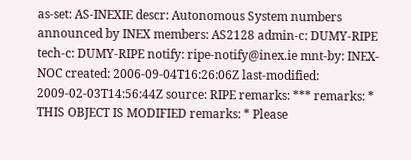as-set: AS-INEXIE descr: Autonomous System numbers announced by INEX members: AS2128 admin-c: DUMY-RIPE tech-c: DUMY-RIPE notify: ripe-notify@inex.ie mnt-by: INEX-NOC created: 2006-09-04T16:26:06Z last-modified: 2009-02-03T14:56:44Z source: RIPE remarks: *** remarks: * THIS OBJECT IS MODIFIED remarks: * Please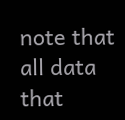note that all data that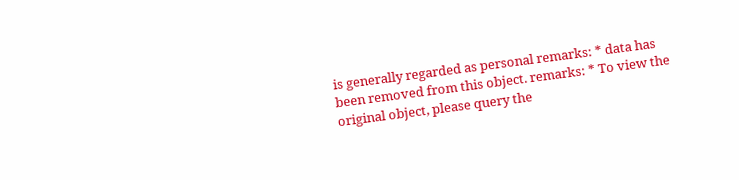is generally regarded as personal remarks: * data has been removed from this object. remarks: * To view the original object, please query the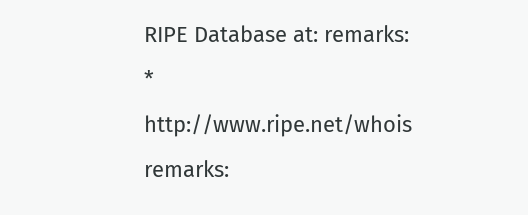RIPE Database at: remarks: * http://www.ripe.net/whois remarks: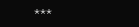***